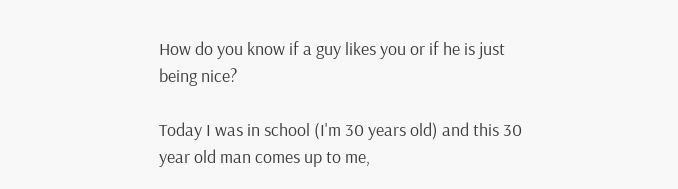How do you know if a guy likes you or if he is just being nice?

Today I was in school (I'm 30 years old) and this 30 year old man comes up to me,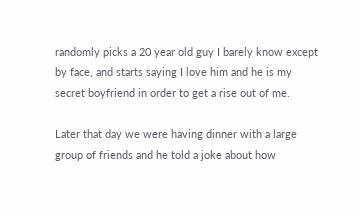randomly picks a 20 year old guy I barely know except by face, and starts saying I love him and he is my secret boyfriend in order to get a rise out of me.

Later that day we were having dinner with a large group of friends and he told a joke about how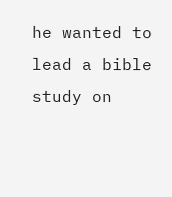he wanted to lead a bible study on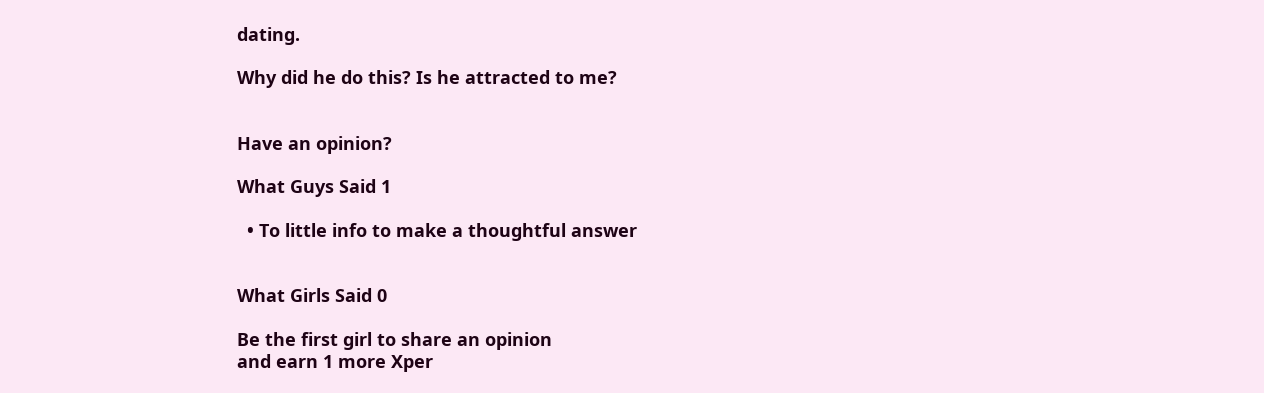dating.

Why did he do this? Is he attracted to me?


Have an opinion?

What Guys Said 1

  • To little info to make a thoughtful answer


What Girls Said 0

Be the first girl to share an opinion
and earn 1 more Xper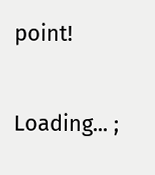point!

Loading... ;